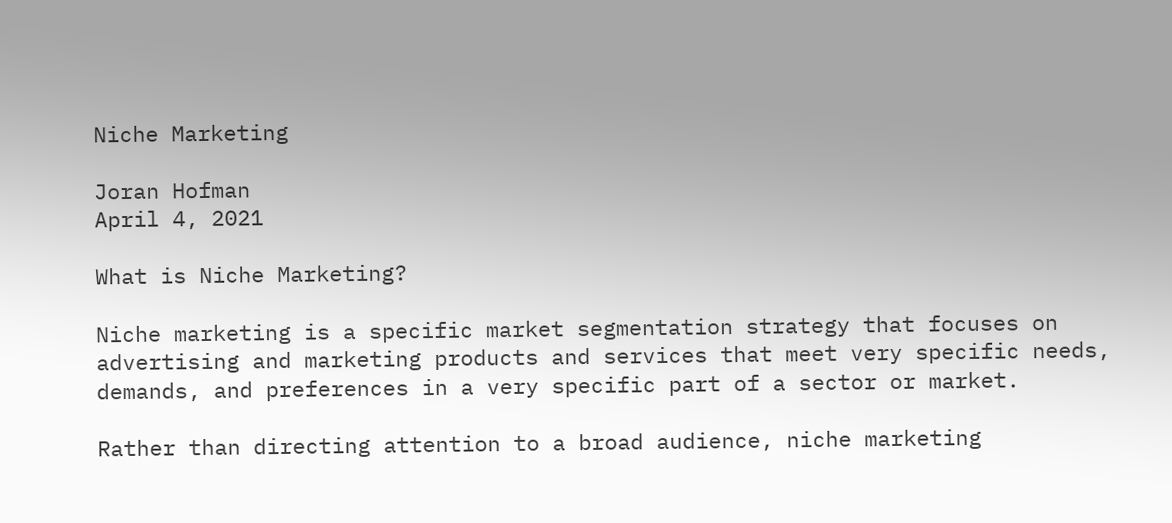Niche Marketing

Joran Hofman
April 4, 2021

What is Niche Marketing?

Niche marketing is a specific market segmentation strategy that focuses on advertising and marketing products and services that meet very specific needs, demands, and preferences in a very specific part of a sector or market.

Rather than directing attention to a broad audience, niche marketing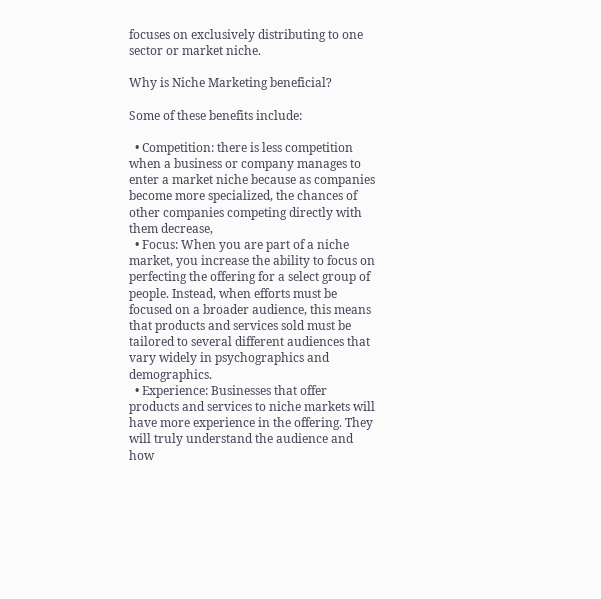focuses on exclusively distributing to one sector or market niche.

Why is Niche Marketing beneficial?

Some of these benefits include:

  • Competition: there is less competition when a business or company manages to enter a market niche because as companies become more specialized, the chances of other companies competing directly with them decrease,
  • Focus: When you are part of a niche market, you increase the ability to focus on perfecting the offering for a select group of people. Instead, when efforts must be focused on a broader audience, this means that products and services sold must be tailored to several different audiences that vary widely in psychographics and demographics.
  • Experience: Businesses that offer products and services to niche markets will have more experience in the offering. They will truly understand the audience and how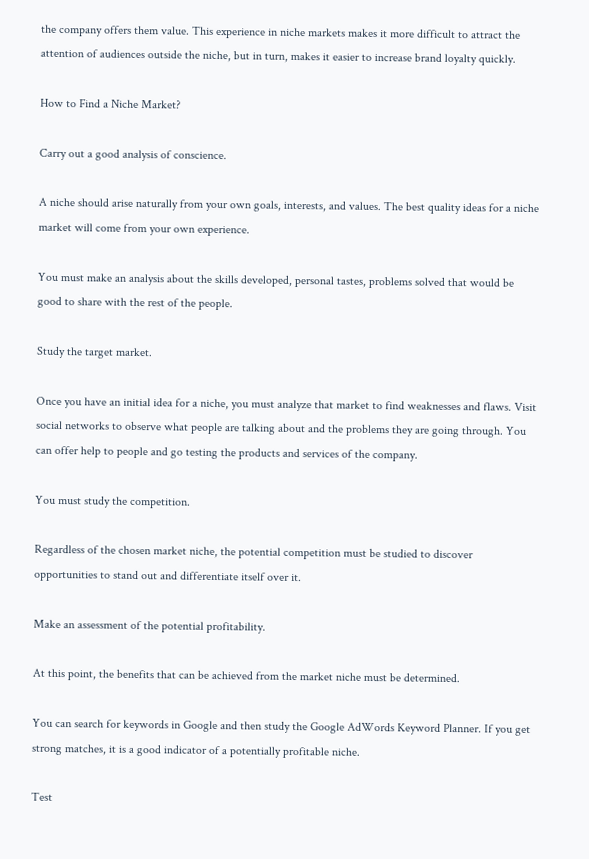the company offers them value. This experience in niche markets makes it more difficult to attract the attention of audiences outside the niche, but in turn, makes it easier to increase brand loyalty quickly.

How to Find a Niche Market?

Carry out a good analysis of conscience.

A niche should arise naturally from your own goals, interests, and values. The best quality ideas for a niche market will come from your own experience.

You must make an analysis about the skills developed, personal tastes, problems solved that would be good to share with the rest of the people.

Study the target market.

Once you have an initial idea for a niche, you must analyze that market to find weaknesses and flaws. Visit social networks to observe what people are talking about and the problems they are going through. You can offer help to people and go testing the products and services of the company.

You must study the competition.

Regardless of the chosen market niche, the potential competition must be studied to discover opportunities to stand out and differentiate itself over it.

Make an assessment of the potential profitability.

At this point, the benefits that can be achieved from the market niche must be determined.

You can search for keywords in Google and then study the Google AdWords Keyword Planner. If you get strong matches, it is a good indicator of a potentially profitable niche.

Test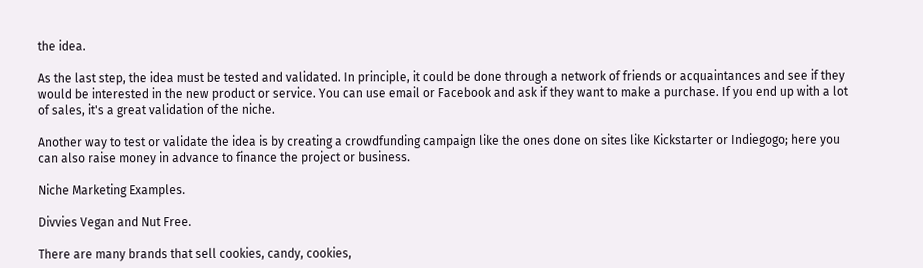the idea.

As the last step, the idea must be tested and validated. In principle, it could be done through a network of friends or acquaintances and see if they would be interested in the new product or service. You can use email or Facebook and ask if they want to make a purchase. If you end up with a lot of sales, it's a great validation of the niche.

Another way to test or validate the idea is by creating a crowdfunding campaign like the ones done on sites like Kickstarter or Indiegogo; here you can also raise money in advance to finance the project or business.

Niche Marketing Examples.

Divvies Vegan and Nut Free.

There are many brands that sell cookies, candy, cookies,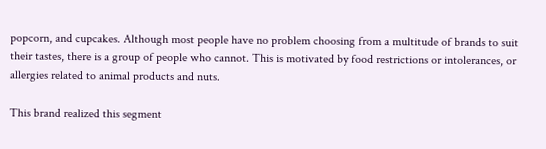popcorn, and cupcakes. Although most people have no problem choosing from a multitude of brands to suit their tastes, there is a group of people who cannot. This is motivated by food restrictions or intolerances, or allergies related to animal products and nuts.

This brand realized this segment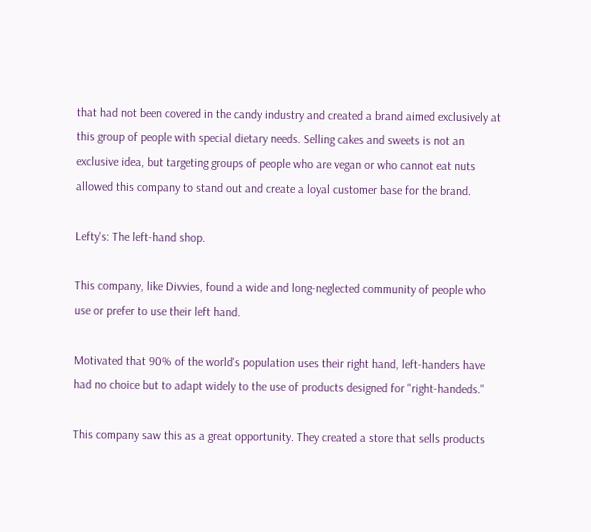that had not been covered in the candy industry and created a brand aimed exclusively at this group of people with special dietary needs. Selling cakes and sweets is not an exclusive idea, but targeting groups of people who are vegan or who cannot eat nuts allowed this company to stand out and create a loyal customer base for the brand.

Lefty's: The left-hand shop.

This company, like Divvies, found a wide and long-neglected community of people who use or prefer to use their left hand.

Motivated that 90% of the world's population uses their right hand, left-handers have had no choice but to adapt widely to the use of products designed for "right-handeds."

This company saw this as a great opportunity. They created a store that sells products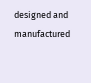designed and manufactured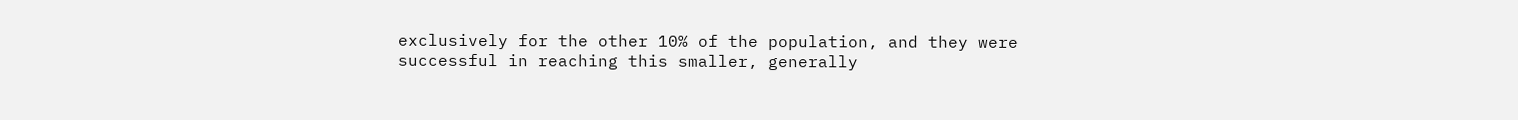exclusively for the other 10% of the population, and they were successful in reaching this smaller, generally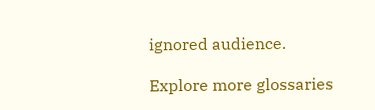ignored audience.

Explore more glossaries